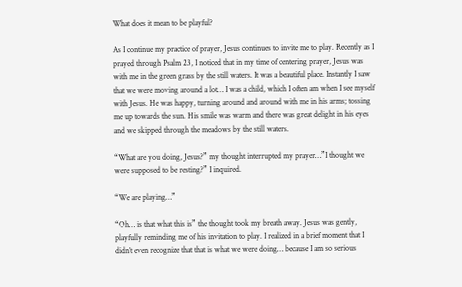What does it mean to be playful?

As I continue my practice of prayer, Jesus continues to invite me to play. Recently as I prayed through Psalm 23, I noticed that in my time of centering prayer, Jesus was with me in the green grass by the still waters. It was a beautiful place. Instantly I saw that we were moving around a lot… I was a child, which I often am when I see myself with Jesus. He was happy, turning around and around with me in his arms; tossing me up towards the sun. His smile was warm and there was great delight in his eyes and we skipped through the meadows by the still waters.

“What are you doing, Jesus?” my thought interrupted my prayer…”I thought we were supposed to be resting?” I inquired.

“We are playing…”

“Oh… is that what this is” the thought took my breath away. Jesus was gently, playfully reminding me of his invitation to play. I realized in a brief moment that I didn’t even recognize that that is what we were doing… because I am so serious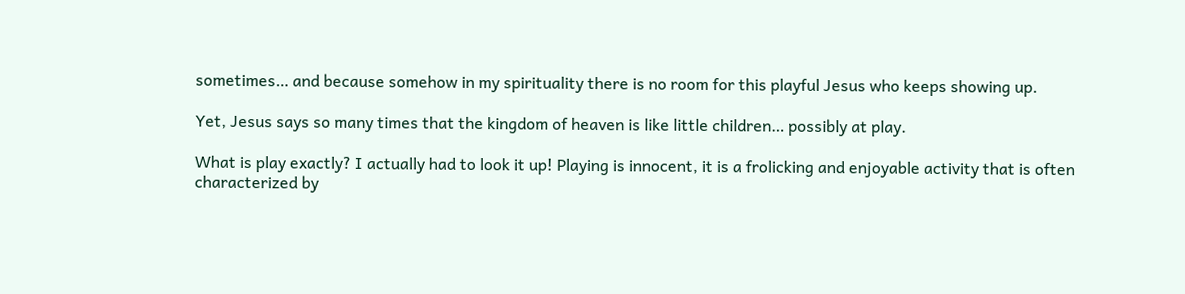sometimes… and because somehow in my spirituality there is no room for this playful Jesus who keeps showing up.

Yet, Jesus says so many times that the kingdom of heaven is like little children… possibly at play.

What is play exactly? I actually had to look it up! Playing is innocent, it is a frolicking and enjoyable activity that is often characterized by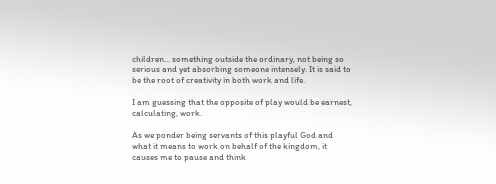children… something outside the ordinary, not being so serious and yet absorbing someone intensely. It is said to be the root of creativity in both work and life.

I am guessing that the opposite of play would be earnest, calculating, work.

As we ponder being servants of this playful God and what it means to work on behalf of the kingdom, it causes me to pause and think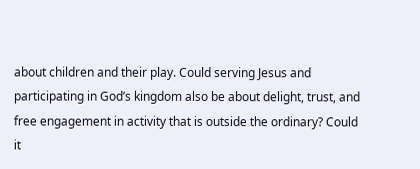about children and their play. Could serving Jesus and participating in God’s kingdom also be about delight, trust, and free engagement in activity that is outside the ordinary? Could it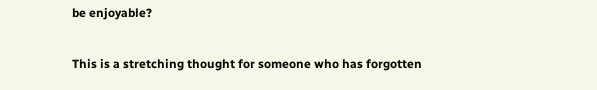be enjoyable?

This is a stretching thought for someone who has forgotten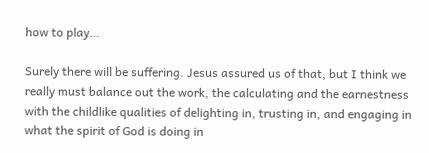how to play…

Surely there will be suffering. Jesus assured us of that, but I think we really must balance out the work, the calculating and the earnestness with the childlike qualities of delighting in, trusting in, and engaging in what the spirit of God is doing in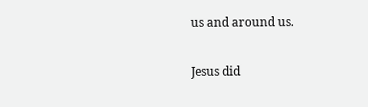us and around us.

Jesus did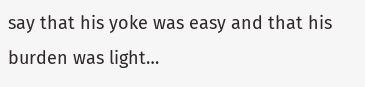say that his yoke was easy and that his burden was light…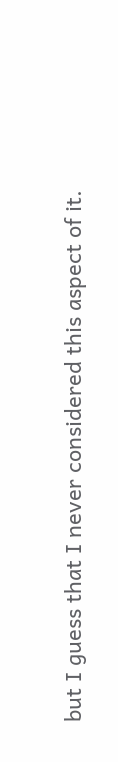but I guess that I never considered this aspect of it.